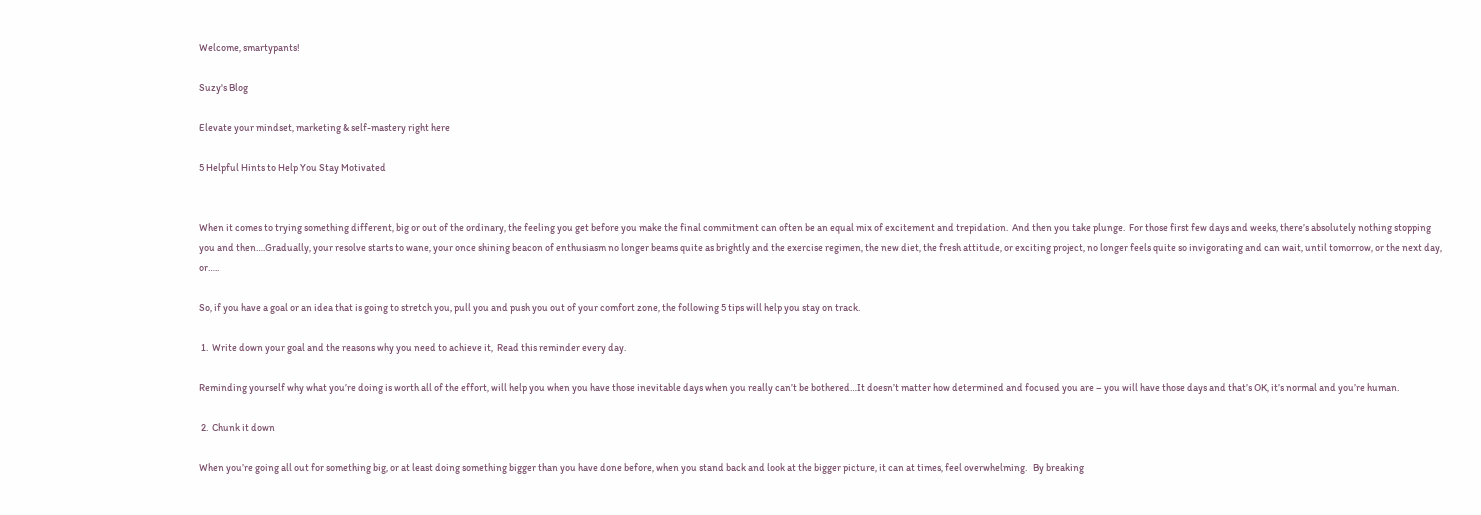Welcome, smartypants!

Suzy's Blog

Elevate your mindset, marketing & self-mastery right here

5 Helpful Hints to Help You Stay Motivated


When it comes to trying something different, big or out of the ordinary, the feeling you get before you make the final commitment can often be an equal mix of excitement and trepidation.  And then you take plunge.  For those first few days and weeks, there’s absolutely nothing stopping you and then….Gradually, your resolve starts to wane, your once shining beacon of enthusiasm no longer beams quite as brightly and the exercise regimen, the new diet, the fresh attitude, or exciting project, no longer feels quite so invigorating and can wait, until tomorrow, or the next day, or…..

So, if you have a goal or an idea that is going to stretch you, pull you and push you out of your comfort zone, the following 5 tips will help you stay on track.

 1.  Write down your goal and the reasons why you need to achieve it,  Read this reminder every day.

Reminding yourself why what you’re doing is worth all of the effort, will help you when you have those inevitable days when you really can’t be bothered…It doesn’t matter how determined and focused you are – you will have those days and that’s OK, it’s normal and you’re human.

 2.  Chunk it down

When you’re going all out for something big, or at least doing something bigger than you have done before, when you stand back and look at the bigger picture, it can at times, feel overwhelming.   By breaking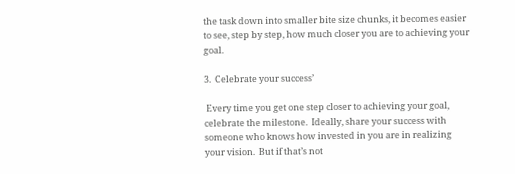the task down into smaller bite size chunks, it becomes easier to see, step by step, how much closer you are to achieving your goal.

3.  Celebrate your success’

 Every time you get one step closer to achieving your goal, celebrate the milestone.  Ideally, share your success with someone who knows how invested in you are in realizing your vision.  But if that’s not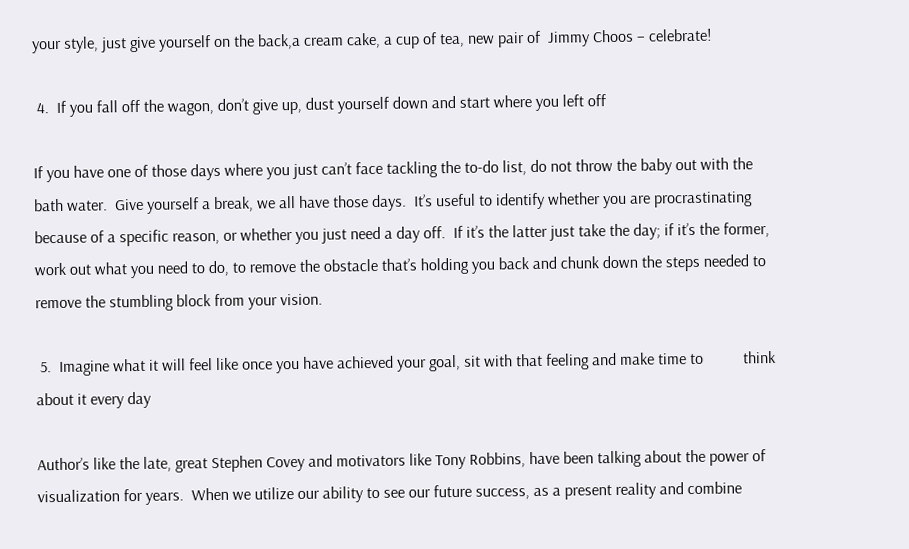your style, just give yourself on the back,a cream cake, a cup of tea, new pair of  Jimmy Choos – celebrate!

 4.  If you fall off the wagon, don’t give up, dust yourself down and start where you left off

If you have one of those days where you just can’t face tackling the to-do list, do not throw the baby out with the bath water.  Give yourself a break, we all have those days.  It’s useful to identify whether you are procrastinating because of a specific reason, or whether you just need a day off.  If it’s the latter just take the day; if it’s the former, work out what you need to do, to remove the obstacle that’s holding you back and chunk down the steps needed to remove the stumbling block from your vision.

 5.  Imagine what it will feel like once you have achieved your goal, sit with that feeling and make time to          think about it every day

Author’s like the late, great Stephen Covey and motivators like Tony Robbins, have been talking about the power of visualization for years.  When we utilize our ability to see our future success, as a present reality and combine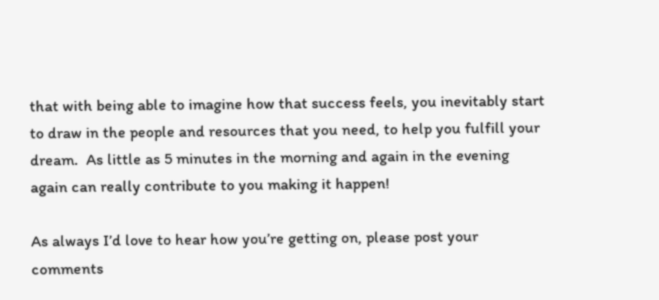that with being able to imagine how that success feels, you inevitably start to draw in the people and resources that you need, to help you fulfill your dream.  As little as 5 minutes in the morning and again in the evening again can really contribute to you making it happen!

As always I’d love to hear how you’re getting on, please post your comments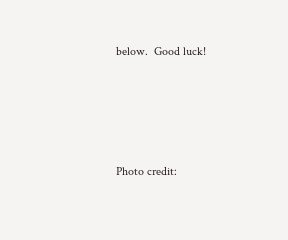below.  Good luck!




Photo credit: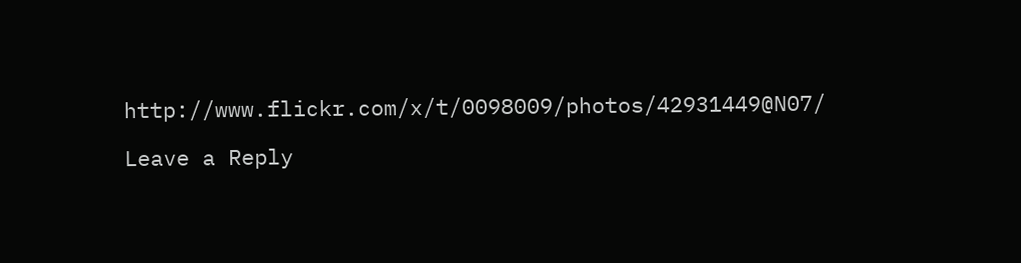http://www.flickr.com/x/t/0098009/photos/42931449@N07/

Leave a Reply